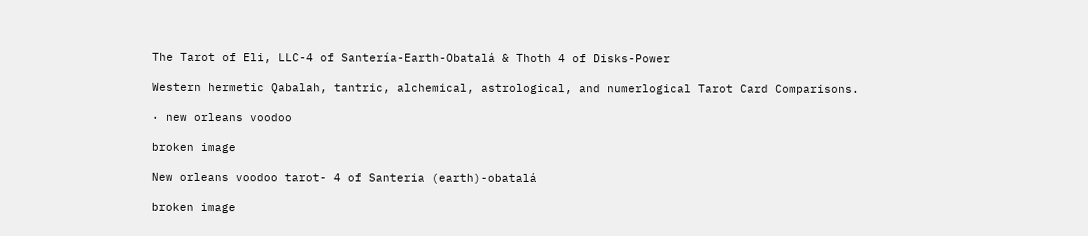The Tarot of Eli, LLC-4 of Santería-Earth-Obatalá & Thoth 4 of Disks-Power

Western hermetic Qabalah, tantric, alchemical, astrological, and numerlogical Tarot Card Comparisons.

· new orleans voodoo

broken image

New orleans voodoo tarot- 4 of Santeria (earth)-obatalá

broken image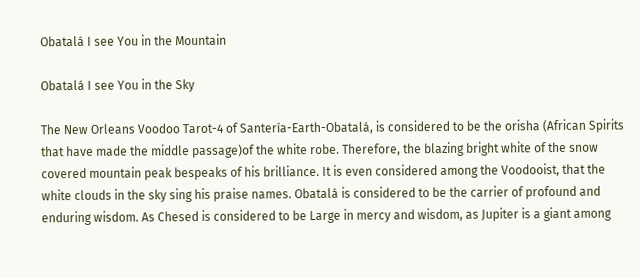Obatalá I see You in the Mountain

Obatalá I see You in the Sky

The New Orleans Voodoo Tarot-4 of Santería-Earth-Obatalá, is considered to be the orisha (African Spirits that have made the middle passage)of the white robe. Therefore, the blazing bright white of the snow covered mountain peak bespeaks of his brilliance. It is even considered among the Voodooist, that the white clouds in the sky sing his praise names. Obatalá is considered to be the carrier of profound and enduring wisdom. As Chesed is considered to be Large in mercy and wisdom, as Jupiter is a giant among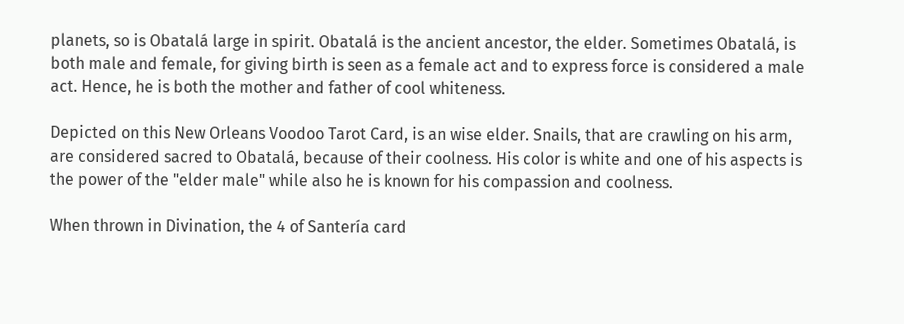planets, so is Obatalá large in spirit. Obatalá is the ancient ancestor, the elder. Sometimes Obatalá, is both male and female, for giving birth is seen as a female act and to express force is considered a male act. Hence, he is both the mother and father of cool whiteness.

Depicted on this New Orleans Voodoo Tarot Card, is an wise elder. Snails, that are crawling on his arm, are considered sacred to Obatalá, because of their coolness. His color is white and one of his aspects is the power of the "elder male" while also he is known for his compassion and coolness.

When thrown in Divination, the 4 of Santería card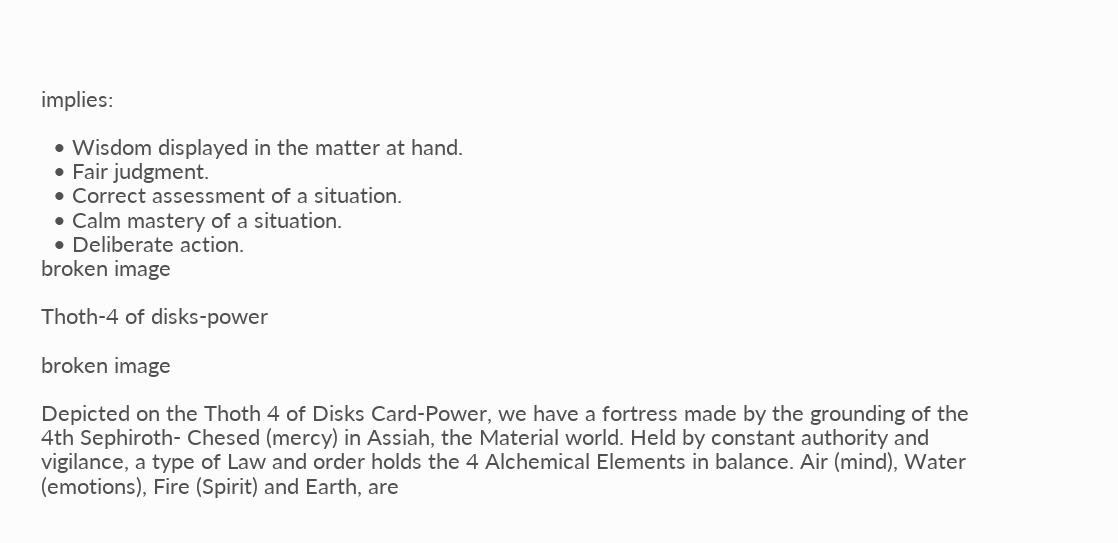implies:

  • Wisdom displayed in the matter at hand.
  • Fair judgment.
  • Correct assessment of a situation.
  • Calm mastery of a situation.
  • Deliberate action.
broken image

Thoth-4 of disks-power

broken image

Depicted on the Thoth 4 of Disks Card-Power, we have a fortress made by the grounding of the 4th Sephiroth- Chesed (mercy) in Assiah, the Material world. Held by constant authority and vigilance, a type of Law and order holds the 4 Alchemical Elements in balance. Air (mind), Water (emotions), Fire (Spirit) and Earth, are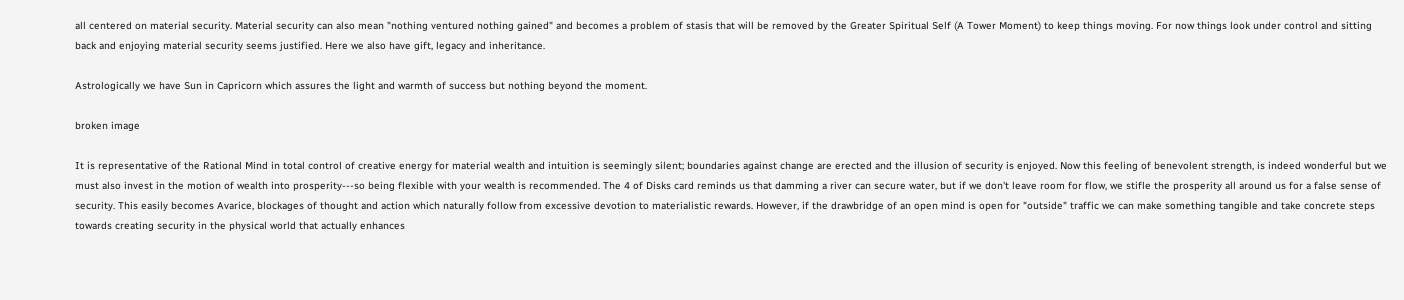all centered on material security. Material security can also mean "nothing ventured nothing gained" and becomes a problem of stasis that will be removed by the Greater Spiritual Self (A Tower Moment) to keep things moving. For now things look under control and sitting back and enjoying material security seems justified. Here we also have gift, legacy and inheritance.

Astrologically we have Sun in Capricorn which assures the light and warmth of success but nothing beyond the moment.

broken image

It is representative of the Rational Mind in total control of creative energy for material wealth and intuition is seemingly silent; boundaries against change are erected and the illusion of security is enjoyed. Now this feeling of benevolent strength, is indeed wonderful but we must also invest in the motion of wealth into prosperity---so being flexible with your wealth is recommended. The 4 of Disks card reminds us that damming a river can secure water, but if we don't leave room for flow, we stifle the prosperity all around us for a false sense of security. This easily becomes Avarice, blockages of thought and action which naturally follow from excessive devotion to materialistic rewards. However, if the drawbridge of an open mind is open for "outside" traffic we can make something tangible and take concrete steps towards creating security in the physical world that actually enhances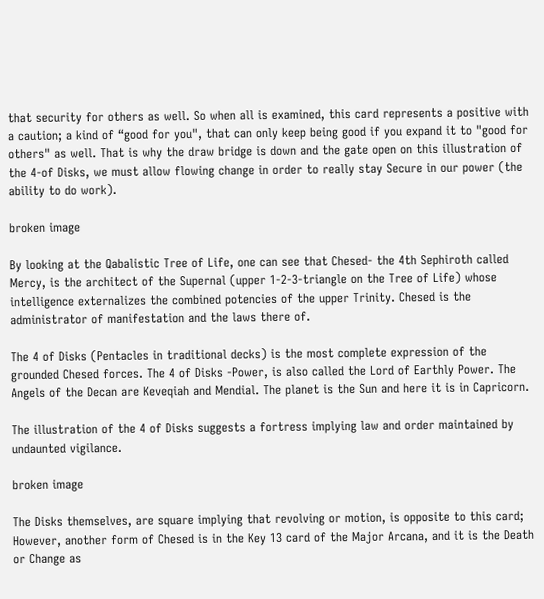that security for others as well. So when all is examined, this card represents a positive with a caution; a kind of “good for you", that can only keep being good if you expand it to "good for others" as well. That is why the draw bridge is down and the gate open on this illustration of the 4-of Disks, we must allow flowing change in order to really stay Secure in our power (the ability to do work).

broken image

By looking at the Qabalistic Tree of Life, one can see that Chesed- the 4th Sephiroth called Mercy, is the architect of the Supernal (upper 1-2-3-triangle on the Tree of Life) whose intelligence externalizes the combined potencies of the upper Trinity. Chesed is the administrator of manifestation and the laws there of.

The 4 of Disks (Pentacles in traditional decks) is the most complete expression of the grounded Chesed forces. The 4 of Disks -Power, is also called the Lord of Earthly Power. The Angels of the Decan are Keveqiah and Mendial. The planet is the Sun and here it is in Capricorn.

The illustration of the 4 of Disks suggests a fortress implying law and order maintained by undaunted vigilance.

broken image

The Disks themselves, are square implying that revolving or motion, is opposite to this card; However, another form of Chesed is in the Key 13 card of the Major Arcana, and it is the Death or Change as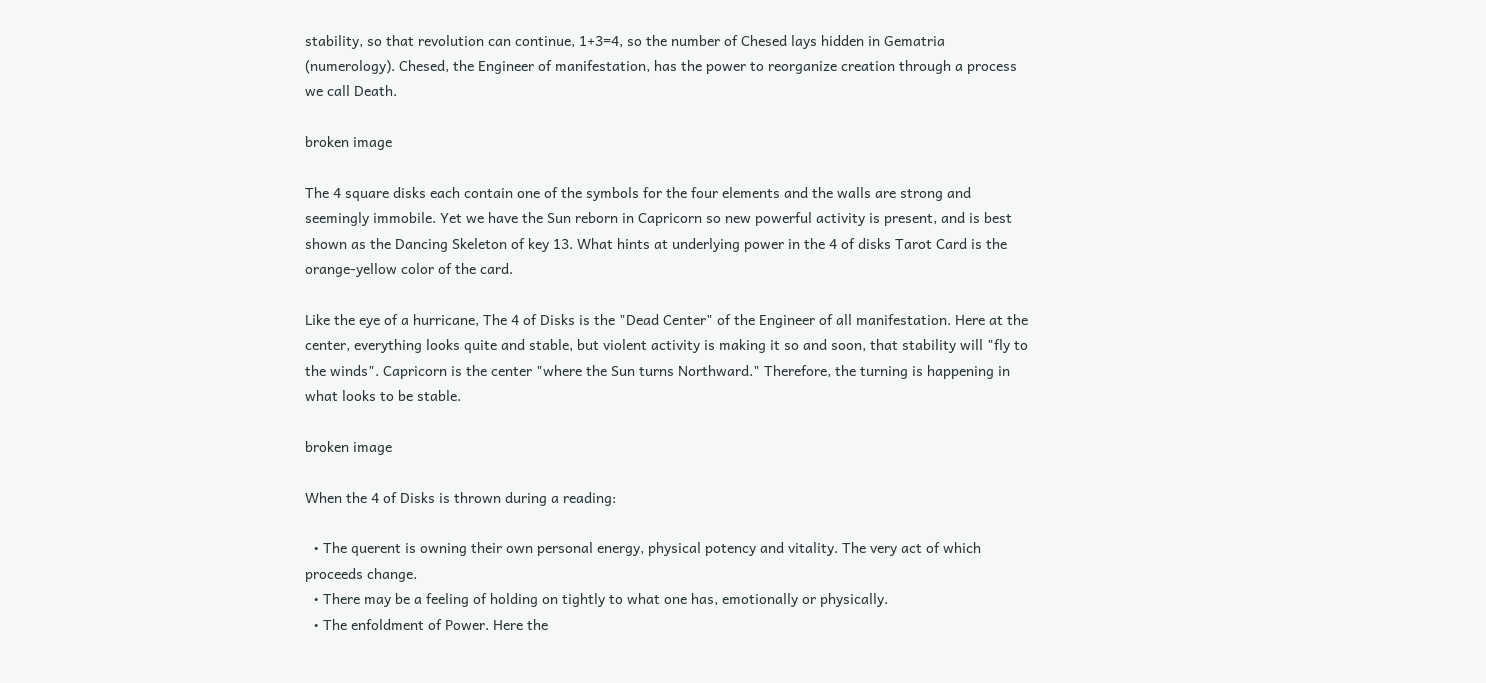stability, so that revolution can continue, 1+3=4, so the number of Chesed lays hidden in Gematria (numerology). Chesed, the Engineer of manifestation, has the power to reorganize creation through a process we call Death.

broken image

The 4 square disks each contain one of the symbols for the four elements and the walls are strong and seemingly immobile. Yet we have the Sun reborn in Capricorn so new powerful activity is present, and is best shown as the Dancing Skeleton of key 13. What hints at underlying power in the 4 of disks Tarot Card is the orange-yellow color of the card.

Like the eye of a hurricane, The 4 of Disks is the "Dead Center" of the Engineer of all manifestation. Here at the center, everything looks quite and stable, but violent activity is making it so and soon, that stability will "fly to the winds". Capricorn is the center "where the Sun turns Northward." Therefore, the turning is happening in what looks to be stable.

broken image

When the 4 of Disks is thrown during a reading:

  • The querent is owning their own personal energy, physical potency and vitality. The very act of which proceeds change.
  • There may be a feeling of holding on tightly to what one has, emotionally or physically.
  • The enfoldment of Power. Here the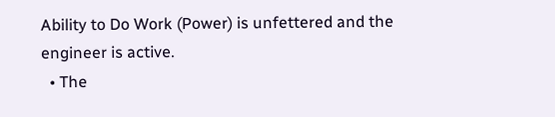Ability to Do Work (Power) is unfettered and the engineer is active.
  • The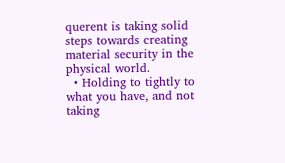querent is taking solid steps towards creating material security in the physical world.
  • Holding to tightly to what you have, and not taking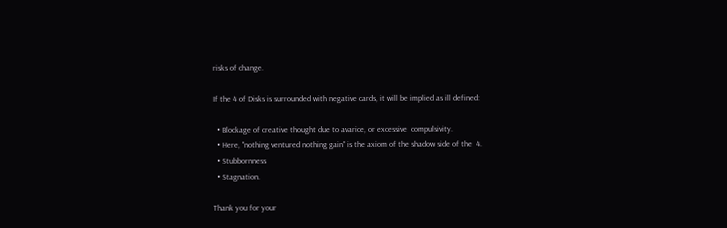risks of change.

If the 4 of Disks is surrounded with negative cards, it will be implied as ill defined:

  • Blockage of creative thought due to avarice, or excessive  compulsivity.
  • Here, "nothing ventured nothing gain" is the axiom of the shadow side of the  4.
  • Stubbornness
  • Stagnation.

Thank you for your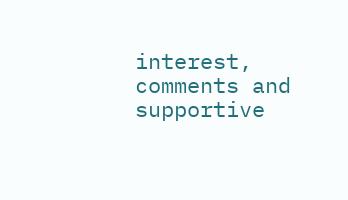interest, comments and supportive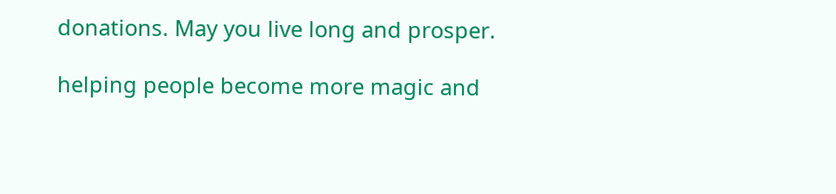donations. May you live long and prosper.

helping people become more magic and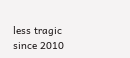less tragic since 2010